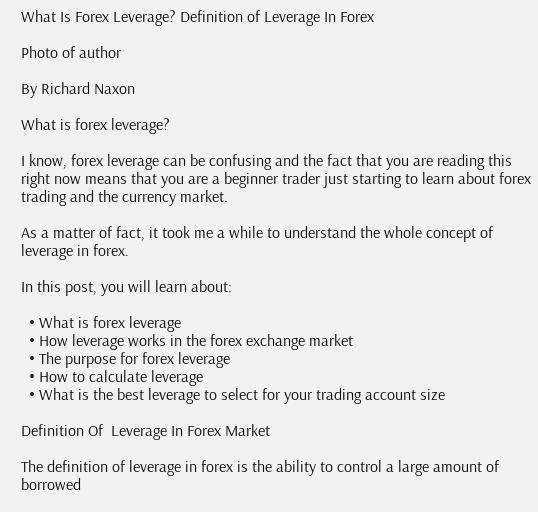What Is Forex Leverage? Definition of Leverage In Forex

Photo of author

By Richard Naxon

What is forex leverage?

I know, forex leverage can be confusing and the fact that you are reading this right now means that you are a beginner trader just starting to learn about forex trading and the currency market.

As a matter of fact, it took me a while to understand the whole concept of leverage in forex.

In this post, you will learn about:

  • What is forex leverage
  • How leverage works in the forex exchange market
  • The purpose for forex leverage
  • How to calculate leverage
  • What is the best leverage to select for your trading account size

Definition Of  Leverage In Forex Market

The definition of leverage in forex is the ability to control a large amount of borrowed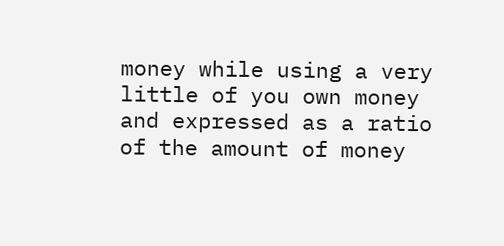money while using a very little of you own money and expressed as a ratio of the amount of money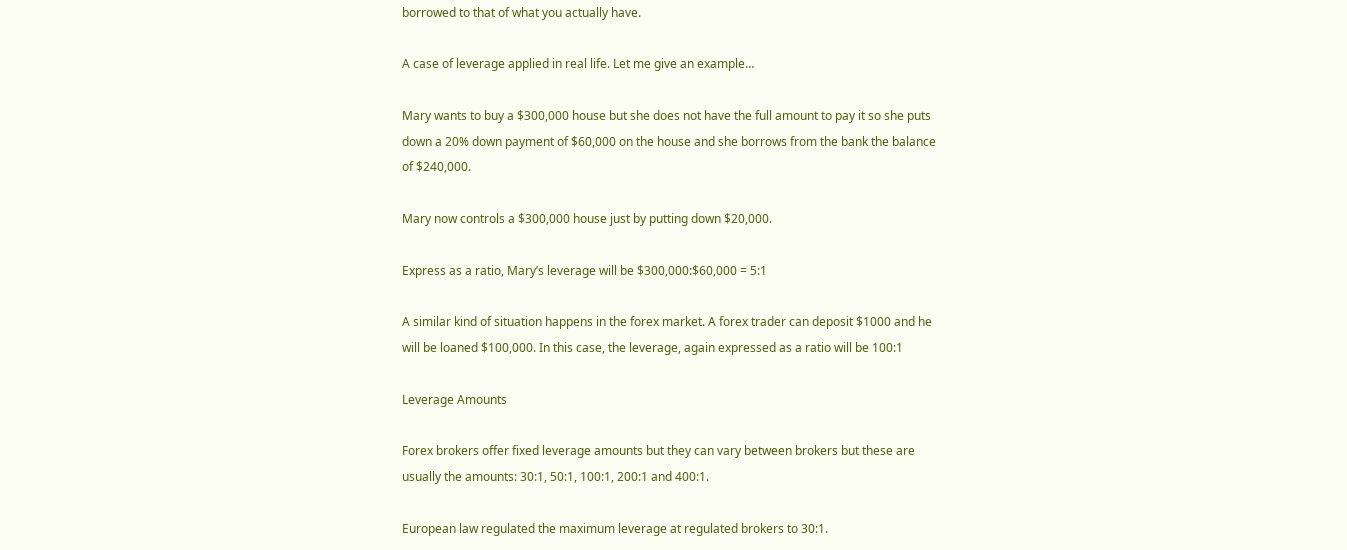borrowed to that of what you actually have.

A case of leverage applied in real life. Let me give an example…

Mary wants to buy a $300,000 house but she does not have the full amount to pay it so she puts down a 20% down payment of $60,000 on the house and she borrows from the bank the balance of $240,000.

Mary now controls a $300,000 house just by putting down $20,000.

Express as a ratio, Mary’s leverage will be $300,000:$60,000 = 5:1

A similar kind of situation happens in the forex market. A forex trader can deposit $1000 and he will be loaned $100,000. In this case, the leverage, again expressed as a ratio will be 100:1

Leverage Amounts

Forex brokers offer fixed leverage amounts but they can vary between brokers but these are usually the amounts: 30:1, 50:1, 100:1, 200:1 and 400:1.

European law regulated the maximum leverage at regulated brokers to 30:1.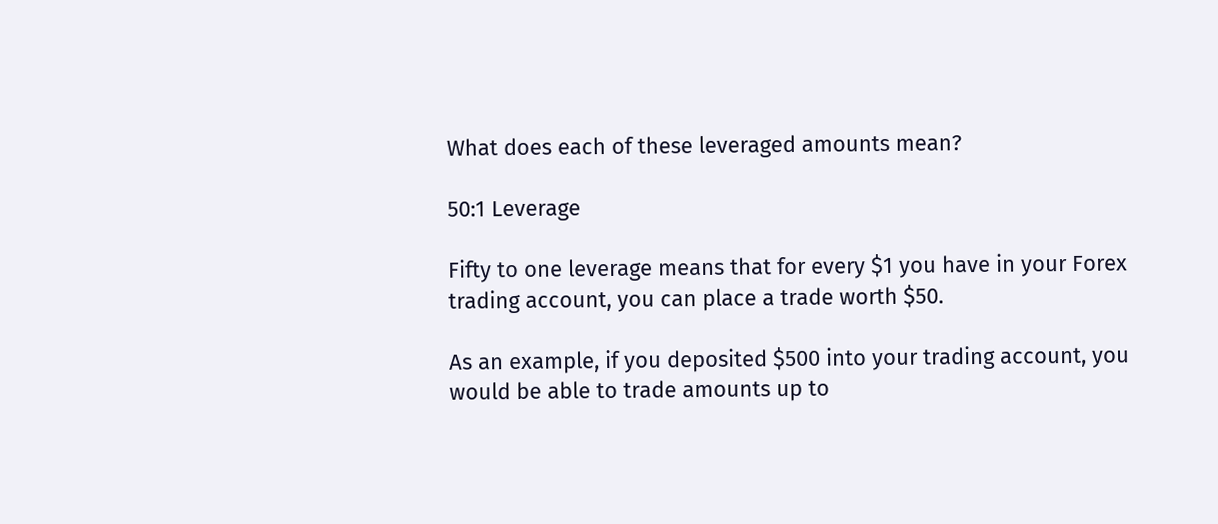What does each of these leveraged amounts mean?

50:1 Leverage

Fifty to one leverage means that for every $1 you have in your Forex trading account, you can place a trade worth $50.

As an example, if you deposited $500 into your trading account, you would be able to trade amounts up to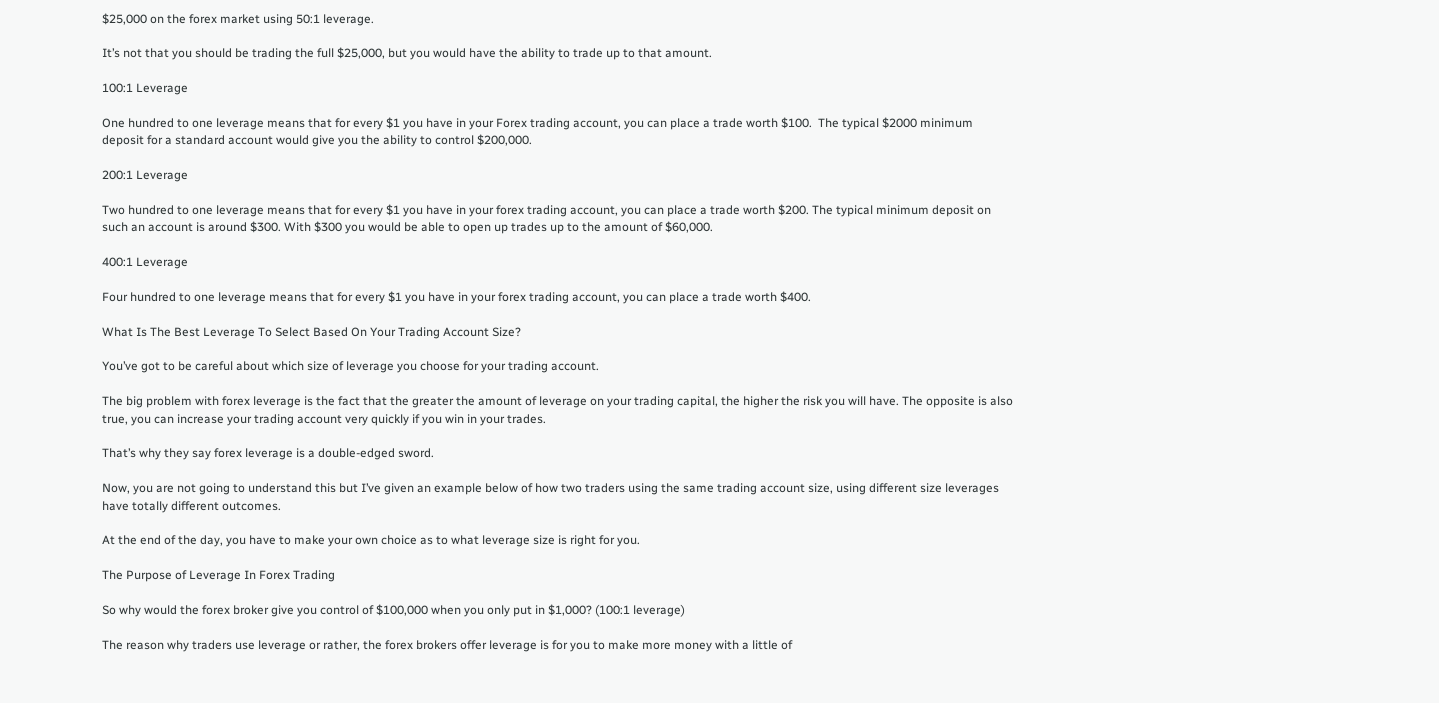$25,000 on the forex market using 50:1 leverage.

It’s not that you should be trading the full $25,000, but you would have the ability to trade up to that amount.

100:1 Leverage

One hundred to one leverage means that for every $1 you have in your Forex trading account, you can place a trade worth $100.  The typical $2000 minimum deposit for a standard account would give you the ability to control $200,000.

200:1 Leverage

Two hundred to one leverage means that for every $1 you have in your forex trading account, you can place a trade worth $200. The typical minimum deposit on such an account is around $300. With $300 you would be able to open up trades up to the amount of $60,000.

400:1 Leverage

Four hundred to one leverage means that for every $1 you have in your forex trading account, you can place a trade worth $400.

What Is The Best Leverage To Select Based On Your Trading Account Size?

You’ve got to be careful about which size of leverage you choose for your trading account.

The big problem with forex leverage is the fact that the greater the amount of leverage on your trading capital, the higher the risk you will have. The opposite is also true, you can increase your trading account very quickly if you win in your trades.

That’s why they say forex leverage is a double-edged sword.

Now, you are not going to understand this but I’ve given an example below of how two traders using the same trading account size, using different size leverages have totally different outcomes.

At the end of the day, you have to make your own choice as to what leverage size is right for you.

The Purpose of Leverage In Forex Trading

So why would the forex broker give you control of $100,000 when you only put in $1,000? (100:1 leverage)

The reason why traders use leverage or rather, the forex brokers offer leverage is for you to make more money with a little of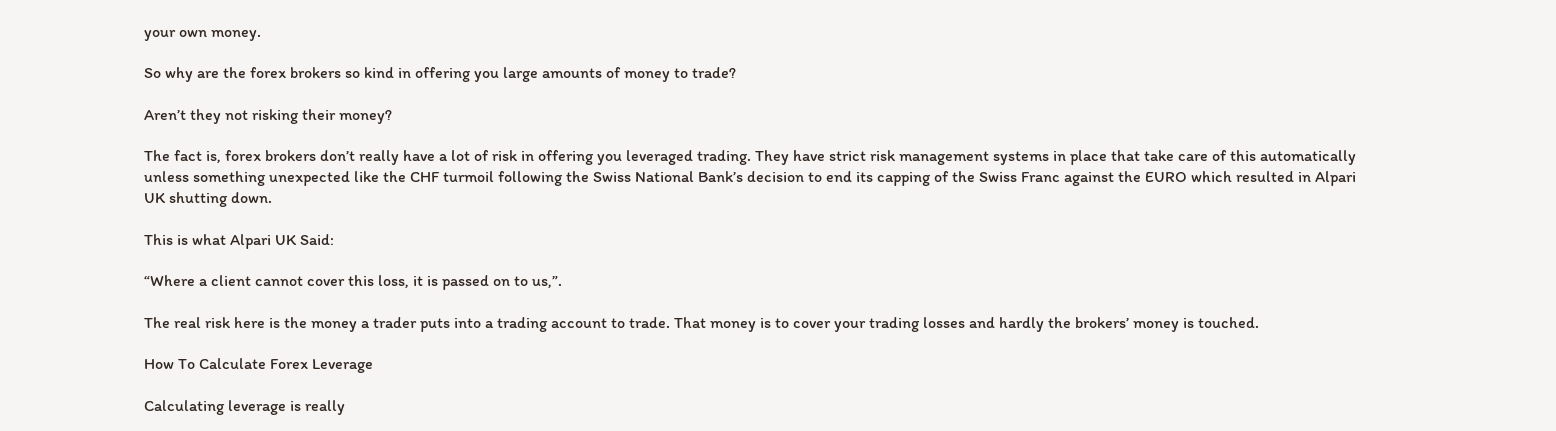your own money.

So why are the forex brokers so kind in offering you large amounts of money to trade?

Aren’t they not risking their money?

The fact is, forex brokers don’t really have a lot of risk in offering you leveraged trading. They have strict risk management systems in place that take care of this automatically unless something unexpected like the CHF turmoil following the Swiss National Bank’s decision to end its capping of the Swiss Franc against the EURO which resulted in Alpari UK shutting down.

This is what Alpari UK Said:

“Where a client cannot cover this loss, it is passed on to us,”.

The real risk here is the money a trader puts into a trading account to trade. That money is to cover your trading losses and hardly the brokers’ money is touched.

How To Calculate Forex Leverage

Calculating leverage is really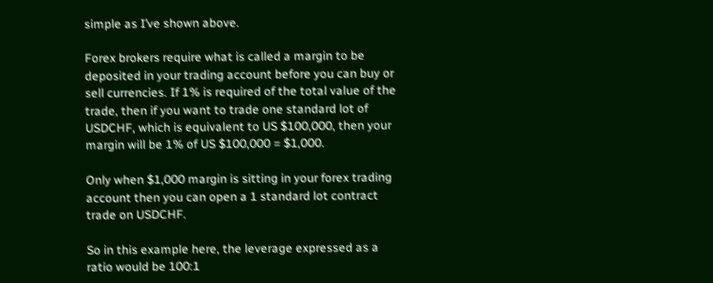simple as I’ve shown above.

Forex brokers require what is called a margin to be deposited in your trading account before you can buy or sell currencies. If 1% is required of the total value of the trade, then if you want to trade one standard lot of USDCHF, which is equivalent to US $100,000, then your margin will be 1% of US $100,000 = $1,000.

Only when $1,000 margin is sitting in your forex trading account then you can open a 1 standard lot contract trade on USDCHF.

So in this example here, the leverage expressed as a ratio would be 100:1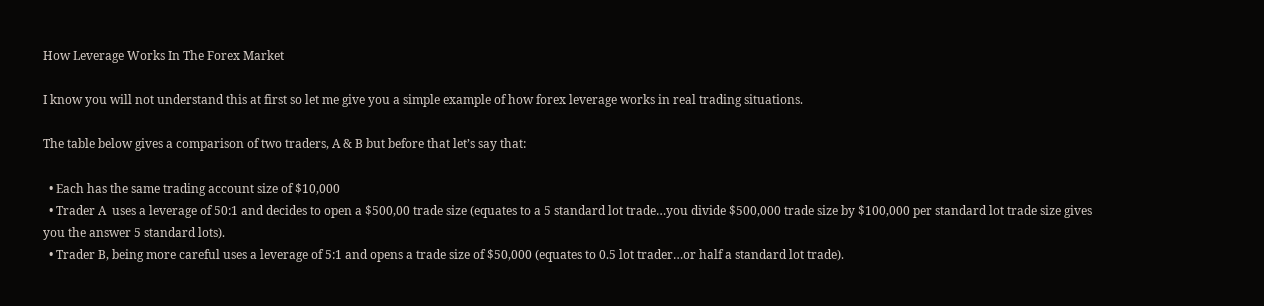How Leverage Works In The Forex Market

I know you will not understand this at first so let me give you a simple example of how forex leverage works in real trading situations.

The table below gives a comparison of two traders, A & B but before that let’s say that:

  • Each has the same trading account size of $10,000
  • Trader A  uses a leverage of 50:1 and decides to open a $500,00 trade size (equates to a 5 standard lot trade…you divide $500,000 trade size by $100,000 per standard lot trade size gives you the answer 5 standard lots).
  • Trader B, being more careful uses a leverage of 5:1 and opens a trade size of $50,000 (equates to 0.5 lot trader…or half a standard lot trade).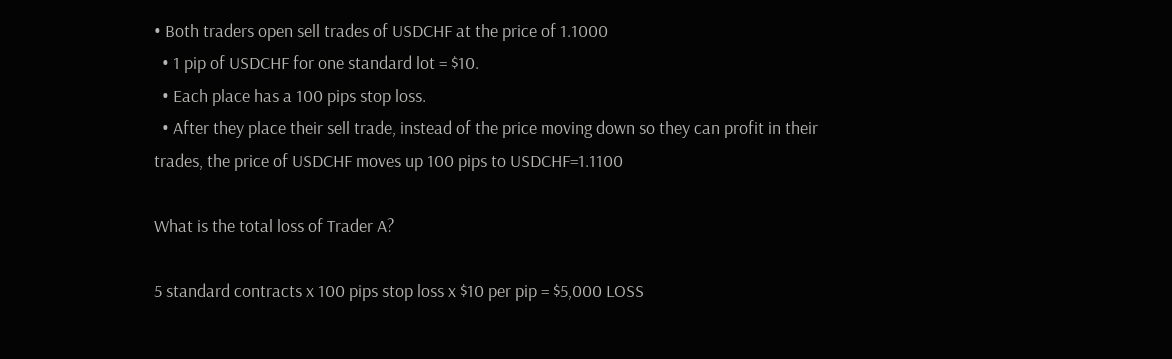• Both traders open sell trades of USDCHF at the price of 1.1000
  • 1 pip of USDCHF for one standard lot = $10.
  • Each place has a 100 pips stop loss.
  • After they place their sell trade, instead of the price moving down so they can profit in their trades, the price of USDCHF moves up 100 pips to USDCHF=1.1100

What is the total loss of Trader A?

5 standard contracts x 100 pips stop loss x $10 per pip = $5,000 LOSS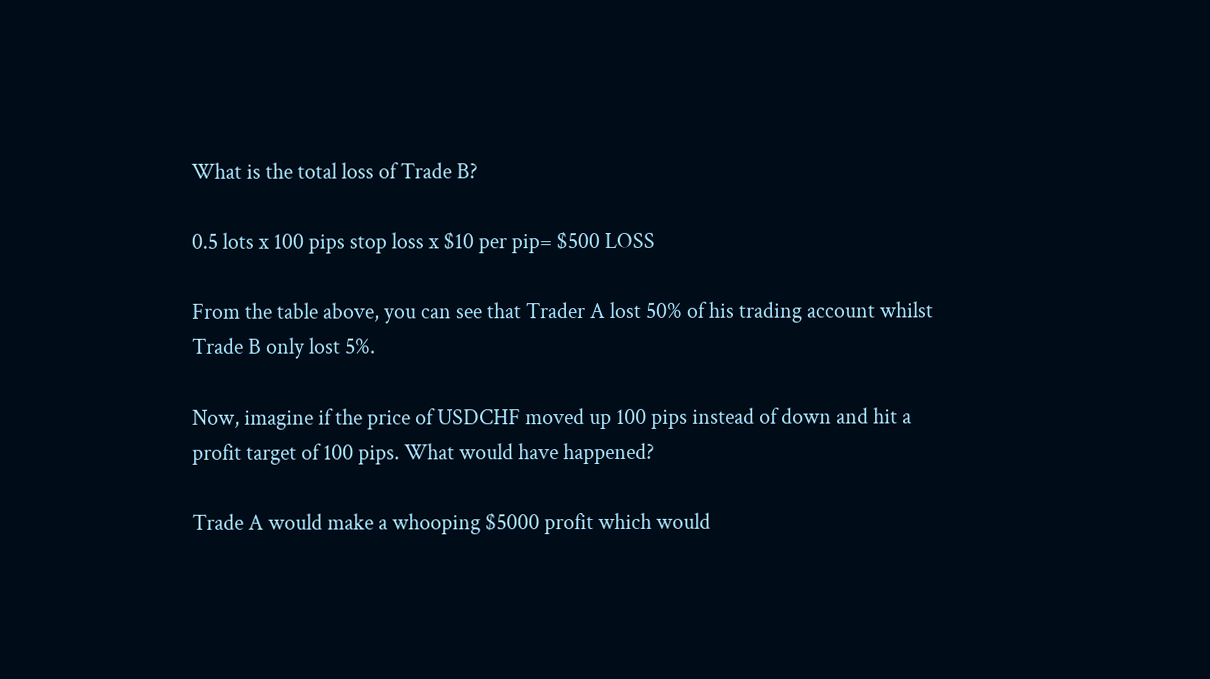What is the total loss of Trade B?

0.5 lots x 100 pips stop loss x $10 per pip= $500 LOSS

From the table above, you can see that Trader A lost 50% of his trading account whilst Trade B only lost 5%.

Now, imagine if the price of USDCHF moved up 100 pips instead of down and hit a profit target of 100 pips. What would have happened?

Trade A would make a whooping $5000 profit which would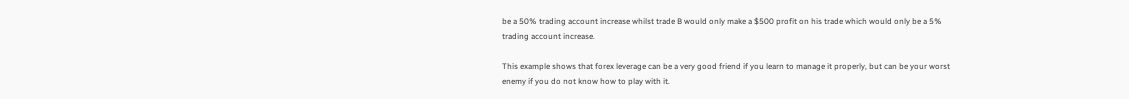be a 50% trading account increase whilst trade B would only make a $500 profit on his trade which would only be a 5% trading account increase.

This example shows that forex leverage can be a very good friend if you learn to manage it properly, but can be your worst enemy if you do not know how to play with it.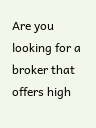Are you looking for a broker that offers high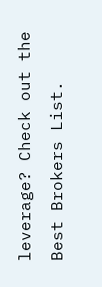leverage? Check out the Best Brokers List.